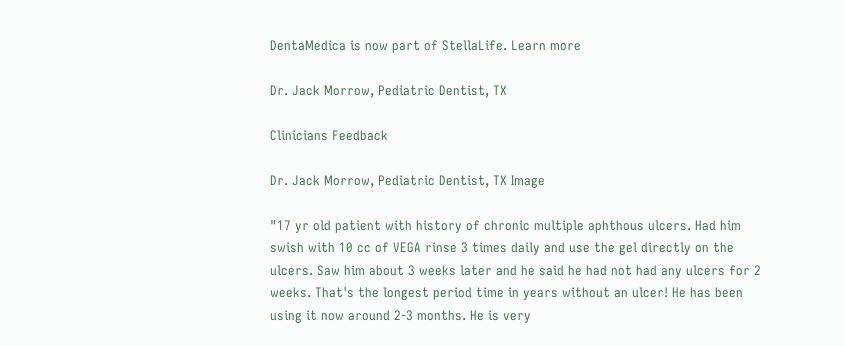DentaMedica is now part of StellaLife. Learn more

Dr. Jack Morrow, Pediatric Dentist, TX

Clinicians Feedback

Dr. Jack Morrow, Pediatric Dentist, TX Image

"17 yr old patient with history of chronic multiple aphthous ulcers. Had him swish with 10 cc of VEGA rinse 3 times daily and use the gel directly on the ulcers. Saw him about 3 weeks later and he said he had not had any ulcers for 2 weeks. That's the longest period time in years without an ulcer! He has been using it now around 2-3 months. He is very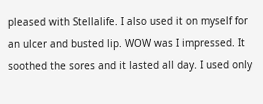pleased with Stellalife. I also used it on myself for an ulcer and busted lip. WOW was I impressed. It soothed the sores and it lasted all day. I used only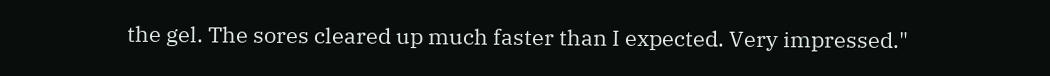the gel. The sores cleared up much faster than I expected. Very impressed."